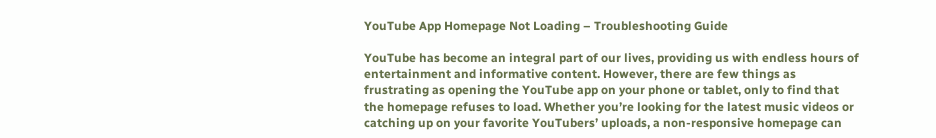YouTube App Homepage Not Loading – Troubleshooting Guide

YouTube has become an integral part of our lives, providing us with endless hours of entertainment and informative content. However, there are few things as frustrating as opening the YouTube app on your phone or tablet, only to find that the homepage refuses to load. Whether you’re looking for the latest music videos or catching up on your favorite YouTubers’ uploads, a non-responsive homepage can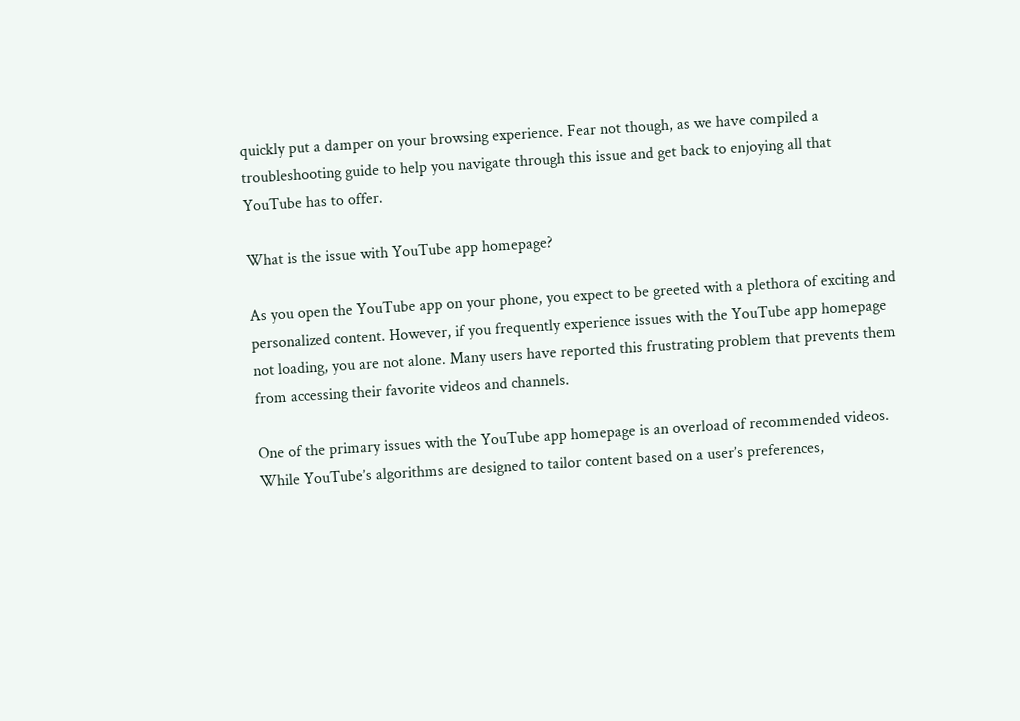quickly put a damper on your browsing experience. Fear not though, as we have compiled a troubleshooting guide to help you navigate through this issue and get back to enjoying all that YouTube has to offer.

What is the issue with YouTube app homepage?

As you open the YouTube app on your phone, you expect to be greeted with a plethora of exciting and personalized content. However, if you frequently experience issues with the YouTube app homepage not loading, you are not alone. Many users have reported this frustrating problem that prevents them from accessing their favorite videos and channels.

One of the primary issues with the YouTube app homepage is an overload of recommended videos. While YouTube’s algorithms are designed to tailor content based on a user’s preferences,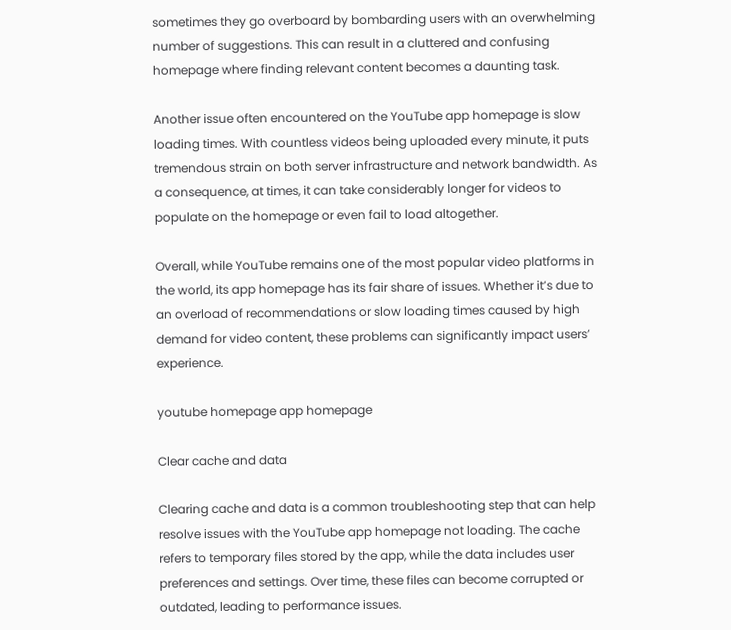sometimes they go overboard by bombarding users with an overwhelming number of suggestions. This can result in a cluttered and confusing homepage where finding relevant content becomes a daunting task.

Another issue often encountered on the YouTube app homepage is slow loading times. With countless videos being uploaded every minute, it puts tremendous strain on both server infrastructure and network bandwidth. As a consequence, at times, it can take considerably longer for videos to populate on the homepage or even fail to load altogether.

Overall, while YouTube remains one of the most popular video platforms in the world, its app homepage has its fair share of issues. Whether it’s due to an overload of recommendations or slow loading times caused by high demand for video content, these problems can significantly impact users’ experience.

youtube homepage app homepage

Clear cache and data

Clearing cache and data is a common troubleshooting step that can help resolve issues with the YouTube app homepage not loading. The cache refers to temporary files stored by the app, while the data includes user preferences and settings. Over time, these files can become corrupted or outdated, leading to performance issues.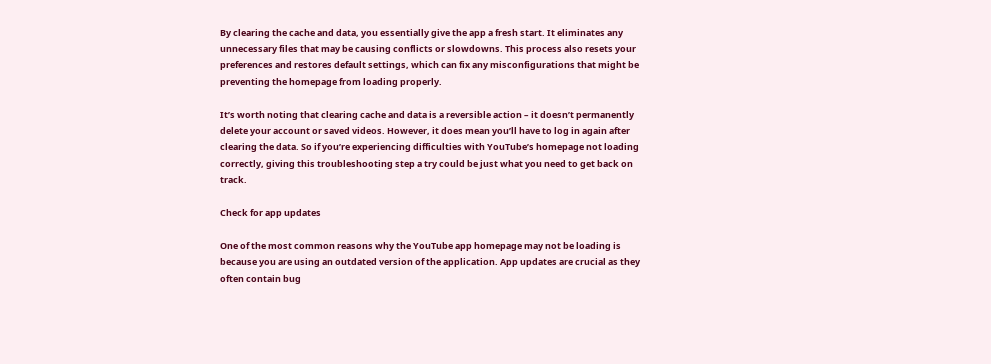By clearing the cache and data, you essentially give the app a fresh start. It eliminates any unnecessary files that may be causing conflicts or slowdowns. This process also resets your preferences and restores default settings, which can fix any misconfigurations that might be preventing the homepage from loading properly.

It’s worth noting that clearing cache and data is a reversible action – it doesn’t permanently delete your account or saved videos. However, it does mean you’ll have to log in again after clearing the data. So if you’re experiencing difficulties with YouTube’s homepage not loading correctly, giving this troubleshooting step a try could be just what you need to get back on track.

Check for app updates

One of the most common reasons why the YouTube app homepage may not be loading is because you are using an outdated version of the application. App updates are crucial as they often contain bug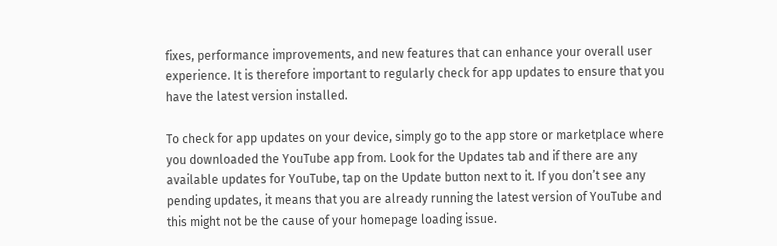fixes, performance improvements, and new features that can enhance your overall user experience. It is therefore important to regularly check for app updates to ensure that you have the latest version installed.

To check for app updates on your device, simply go to the app store or marketplace where you downloaded the YouTube app from. Look for the Updates tab and if there are any available updates for YouTube, tap on the Update button next to it. If you don’t see any pending updates, it means that you are already running the latest version of YouTube and this might not be the cause of your homepage loading issue.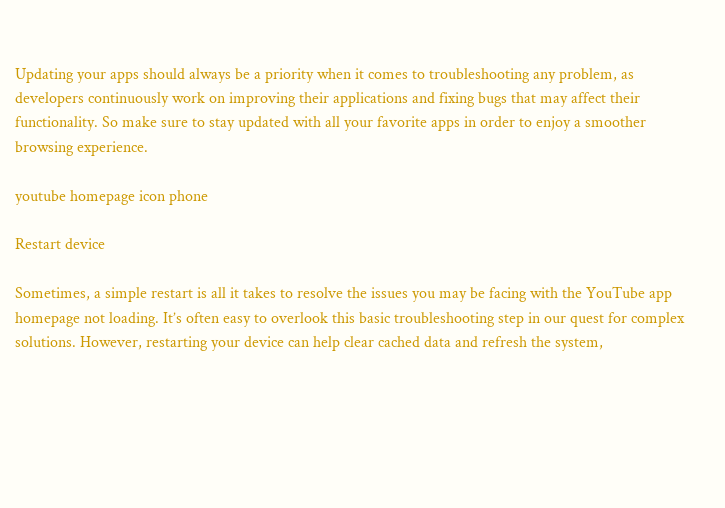Updating your apps should always be a priority when it comes to troubleshooting any problem, as developers continuously work on improving their applications and fixing bugs that may affect their functionality. So make sure to stay updated with all your favorite apps in order to enjoy a smoother browsing experience.

youtube homepage icon phone

Restart device

Sometimes, a simple restart is all it takes to resolve the issues you may be facing with the YouTube app homepage not loading. It’s often easy to overlook this basic troubleshooting step in our quest for complex solutions. However, restarting your device can help clear cached data and refresh the system,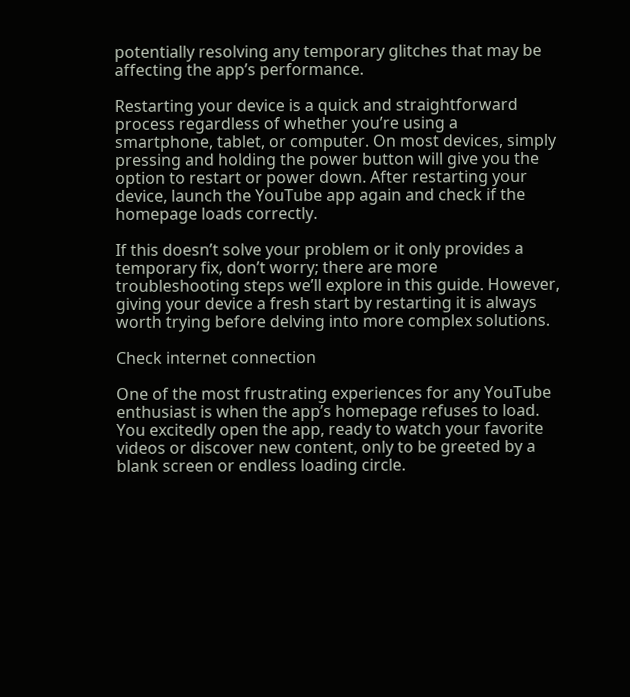potentially resolving any temporary glitches that may be affecting the app’s performance.

Restarting your device is a quick and straightforward process regardless of whether you’re using a smartphone, tablet, or computer. On most devices, simply pressing and holding the power button will give you the option to restart or power down. After restarting your device, launch the YouTube app again and check if the homepage loads correctly.

If this doesn’t solve your problem or it only provides a temporary fix, don’t worry; there are more troubleshooting steps we’ll explore in this guide. However, giving your device a fresh start by restarting it is always worth trying before delving into more complex solutions.

Check internet connection

One of the most frustrating experiences for any YouTube enthusiast is when the app’s homepage refuses to load. You excitedly open the app, ready to watch your favorite videos or discover new content, only to be greeted by a blank screen or endless loading circle.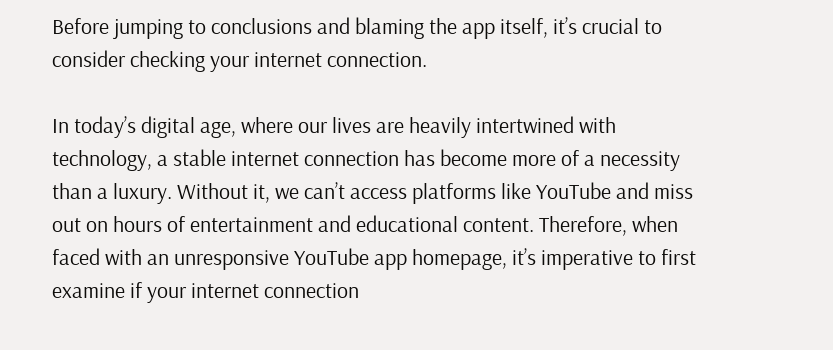Before jumping to conclusions and blaming the app itself, it’s crucial to consider checking your internet connection.

In today’s digital age, where our lives are heavily intertwined with technology, a stable internet connection has become more of a necessity than a luxury. Without it, we can’t access platforms like YouTube and miss out on hours of entertainment and educational content. Therefore, when faced with an unresponsive YouTube app homepage, it’s imperative to first examine if your internet connection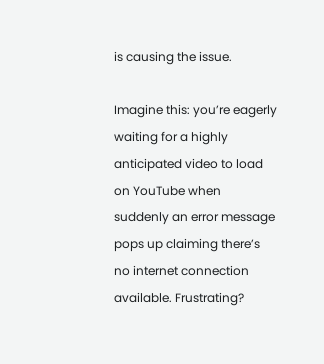is causing the issue.

Imagine this: you’re eagerly waiting for a highly anticipated video to load on YouTube when suddenly an error message pops up claiming there’s no internet connection available. Frustrating?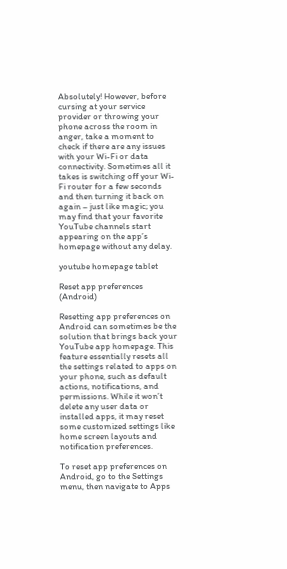Absolutely! However, before cursing at your service provider or throwing your phone across the room in anger, take a moment to check if there are any issues with your Wi-Fi or data connectivity. Sometimes all it takes is switching off your Wi-Fi router for a few seconds and then turning it back on again – just like magic; you may find that your favorite YouTube channels start appearing on the app’s homepage without any delay.

youtube homepage tablet

Reset app preferences (Android)

Resetting app preferences on Android can sometimes be the solution that brings back your YouTube app homepage. This feature essentially resets all the settings related to apps on your phone, such as default actions, notifications, and permissions. While it won’t delete any user data or installed apps, it may reset some customized settings like home screen layouts and notification preferences.

To reset app preferences on Android, go to the Settings menu, then navigate to Apps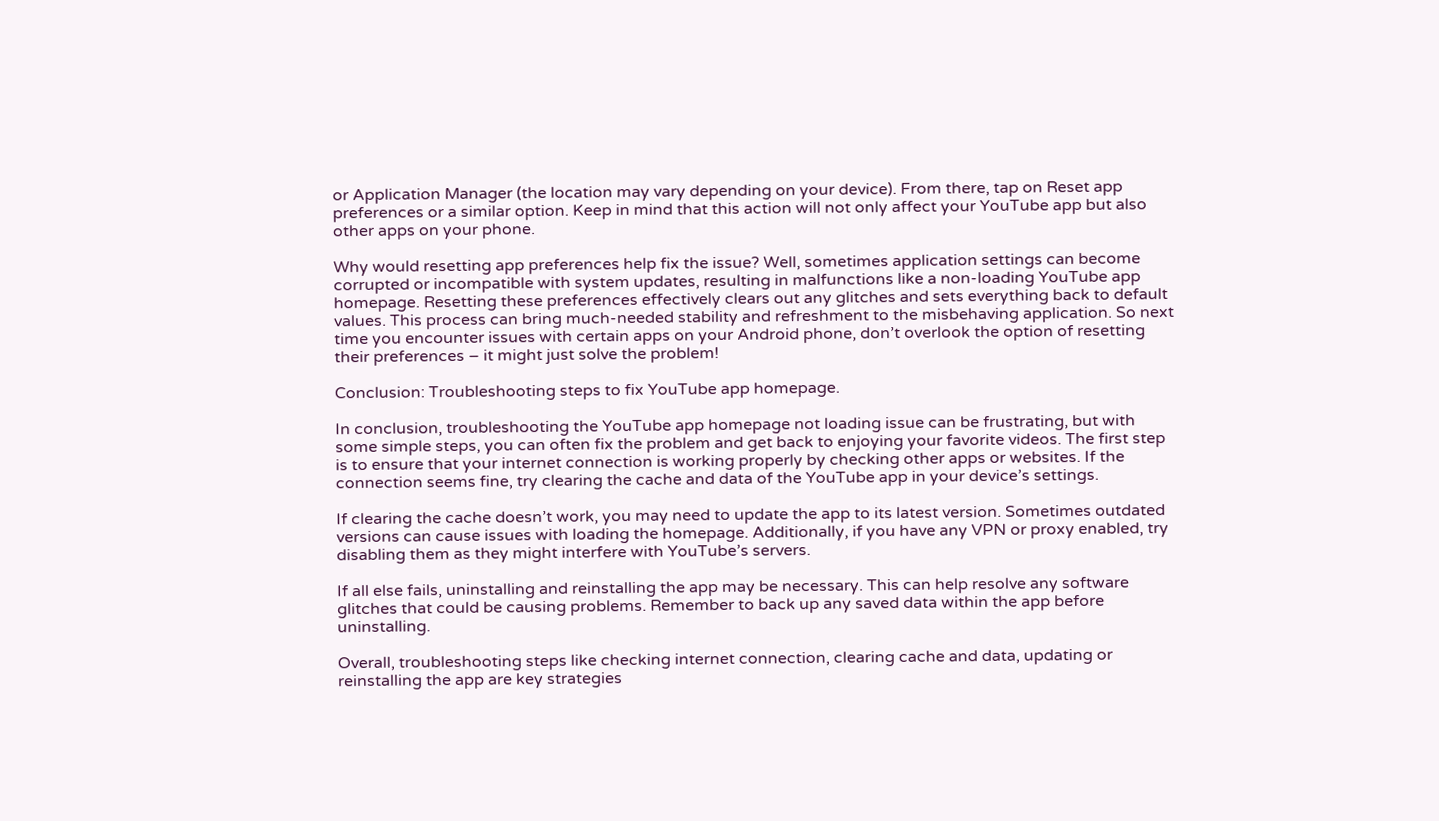or Application Manager (the location may vary depending on your device). From there, tap on Reset app preferences or a similar option. Keep in mind that this action will not only affect your YouTube app but also other apps on your phone.

Why would resetting app preferences help fix the issue? Well, sometimes application settings can become corrupted or incompatible with system updates, resulting in malfunctions like a non-loading YouTube app homepage. Resetting these preferences effectively clears out any glitches and sets everything back to default values. This process can bring much-needed stability and refreshment to the misbehaving application. So next time you encounter issues with certain apps on your Android phone, don’t overlook the option of resetting their preferences – it might just solve the problem!

Conclusion: Troubleshooting steps to fix YouTube app homepage.

In conclusion, troubleshooting the YouTube app homepage not loading issue can be frustrating, but with some simple steps, you can often fix the problem and get back to enjoying your favorite videos. The first step is to ensure that your internet connection is working properly by checking other apps or websites. If the connection seems fine, try clearing the cache and data of the YouTube app in your device’s settings.

If clearing the cache doesn’t work, you may need to update the app to its latest version. Sometimes outdated versions can cause issues with loading the homepage. Additionally, if you have any VPN or proxy enabled, try disabling them as they might interfere with YouTube’s servers.

If all else fails, uninstalling and reinstalling the app may be necessary. This can help resolve any software glitches that could be causing problems. Remember to back up any saved data within the app before uninstalling.

Overall, troubleshooting steps like checking internet connection, clearing cache and data, updating or reinstalling the app are key strategies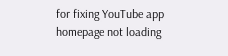for fixing YouTube app homepage not loading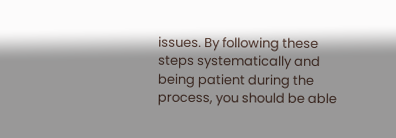issues. By following these steps systematically and being patient during the process, you should be able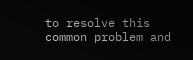to resolve this common problem and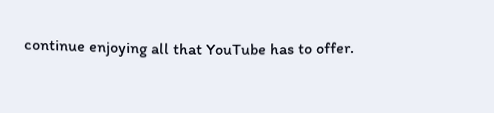continue enjoying all that YouTube has to offer.